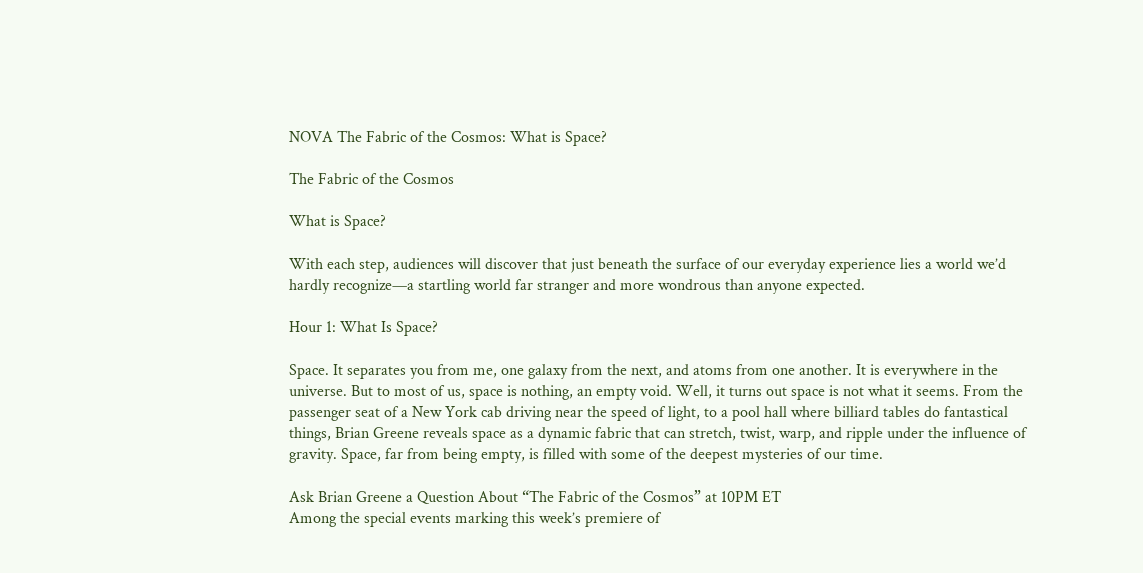NOVA The Fabric of the Cosmos: What is Space?

The Fabric of the Cosmos

What is Space?

With each step, audiences will discover that just beneath the surface of our everyday experience lies a world we’d hardly recognize—a startling world far stranger and more wondrous than anyone expected.

Hour 1: What Is Space?

Space. It separates you from me, one galaxy from the next, and atoms from one another. It is everywhere in the universe. But to most of us, space is nothing, an empty void. Well, it turns out space is not what it seems. From the passenger seat of a New York cab driving near the speed of light, to a pool hall where billiard tables do fantastical things, Brian Greene reveals space as a dynamic fabric that can stretch, twist, warp, and ripple under the influence of gravity. Space, far from being empty, is filled with some of the deepest mysteries of our time.

Ask Brian Greene a Question About “The Fabric of the Cosmos” at 10PM ET
Among the special events marking this week’s premiere of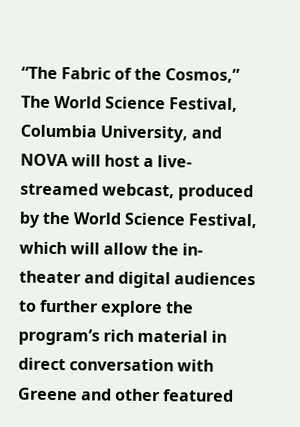“The Fabric of the Cosmos,” The World Science Festival, Columbia University, and NOVA will host a live-streamed webcast, produced by the World Science Festival, which will allow the in-theater and digital audiences to further explore the program’s rich material in direct conversation with Greene and other featured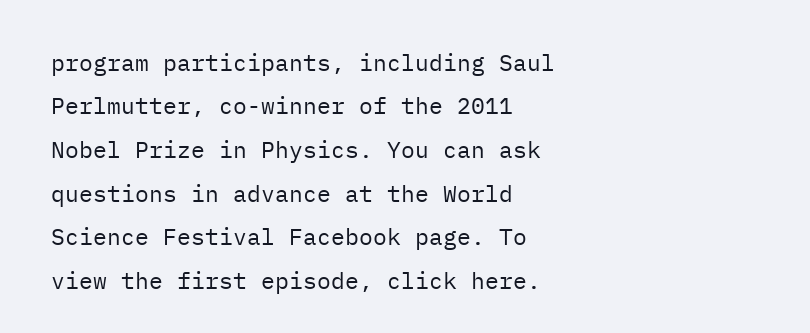program participants, including Saul Perlmutter, co-winner of the 2011 Nobel Prize in Physics. You can ask questions in advance at the World Science Festival Facebook page. To view the first episode, click here.